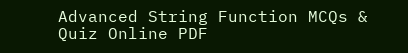Advanced String Function MCQs & Quiz Online PDF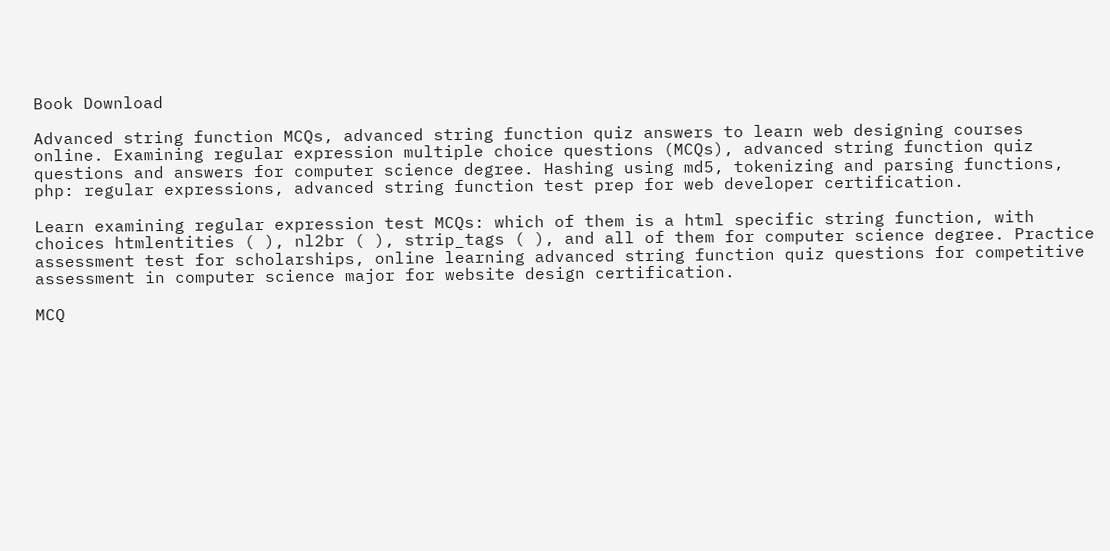Book Download

Advanced string function MCQs, advanced string function quiz answers to learn web designing courses online. Examining regular expression multiple choice questions (MCQs), advanced string function quiz questions and answers for computer science degree. Hashing using md5, tokenizing and parsing functions, php: regular expressions, advanced string function test prep for web developer certification.

Learn examining regular expression test MCQs: which of them is a html specific string function, with choices htmlentities ( ), nl2br ( ), strip_tags ( ), and all of them for computer science degree. Practice assessment test for scholarships, online learning advanced string function quiz questions for competitive assessment in computer science major for website design certification.

MCQ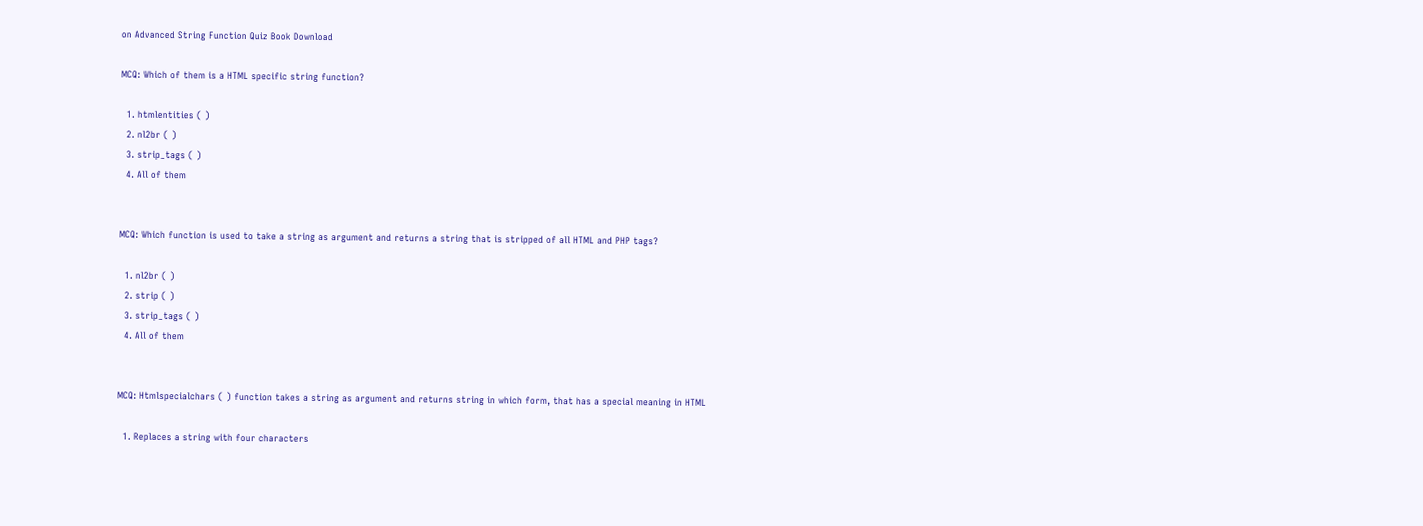on Advanced String Function Quiz Book Download

MCQ: Which of them is a HTML specific string function?

  1. htmlentities ( )
  2. nl2br ( )
  3. strip_tags ( )
  4. All of them


MCQ: Which function is used to take a string as argument and returns a string that is stripped of all HTML and PHP tags?

  1. nl2br ( )
  2. strip ( )
  3. strip_tags ( )
  4. All of them


MCQ: Htmlspecialchars ( ) function takes a string as argument and returns string in which form, that has a special meaning in HTML

  1. Replaces a string with four characters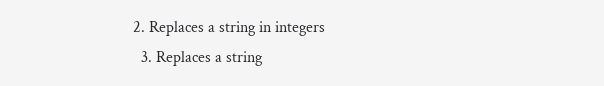2. Replaces a string in integers
  3. Replaces a string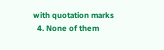with quotation marks
  4. None of them